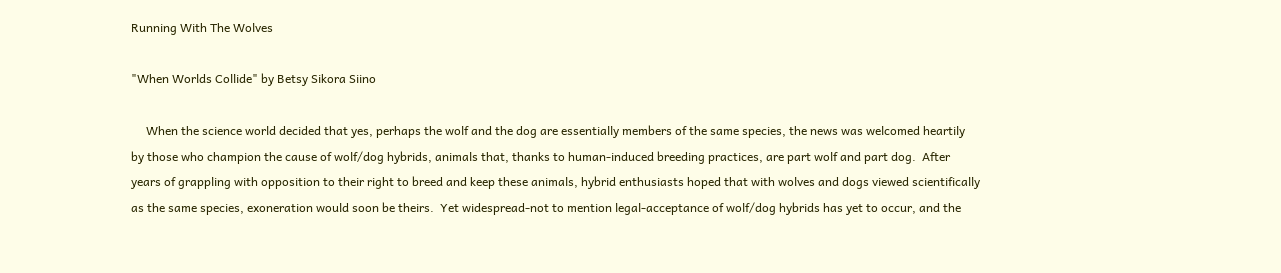Running With The Wolves

"When Worlds Collide" by Betsy Sikora Siino

     When the science world decided that yes, perhaps the wolf and the dog are essentially members of the same species, the news was welcomed heartily by those who champion the cause of wolf/dog hybrids, animals that, thanks to human-induced breeding practices, are part wolf and part dog.  After years of grappling with opposition to their right to breed and keep these animals, hybrid enthusiasts hoped that with wolves and dogs viewed scientifically as the same species, exoneration would soon be theirs.  Yet widespread-not to mention legal-acceptance of wolf/dog hybrids has yet to occur, and the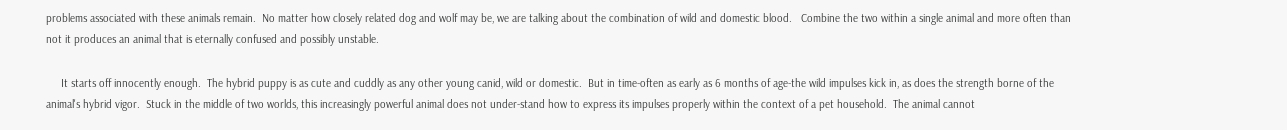problems associated with these animals remain.  No matter how closely related dog and wolf may be, we are talking about the combination of wild and domestic blood.   Combine the two within a single animal and more often than not it produces an animal that is eternally confused and possibly unstable.

     It starts off innocently enough.  The hybrid puppy is as cute and cuddly as any other young canid, wild or domestic.  But in time-often as early as 6 months of age-the wild impulses kick in, as does the strength borne of the animal's hybrid vigor.  Stuck in the middle of two worlds, this increasingly powerful animal does not under-stand how to express its impulses properly within the context of a pet household.  The animal cannot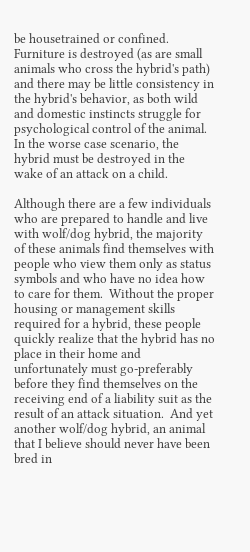be housetrained or confined.  Furniture is destroyed (as are small animals who cross the hybrid's path) and there may be little consistency in the hybrid's behavior, as both wild and domestic instincts struggle for psychological control of the animal.  In the worse case scenario, the hybrid must be destroyed in the wake of an attack on a child.

Although there are a few individuals who are prepared to handle and live with wolf/dog hybrid, the majority of these animals find themselves with people who view them only as status symbols and who have no idea how to care for them.  Without the proper housing or management skills required for a hybrid, these people quickly realize that the hybrid has no place in their home and unfortunately must go-preferably before they find themselves on the receiving end of a liability suit as the result of an attack situation.  And yet another wolf/dog hybrid, an animal that I believe should never have been bred in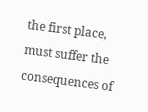the first place, must suffer the consequences of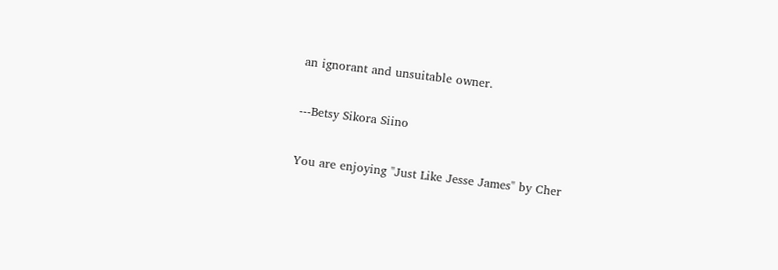an ignorant and unsuitable owner.

---Betsy Sikora Siino

You are enjoying "Just Like Jesse James" by Cher